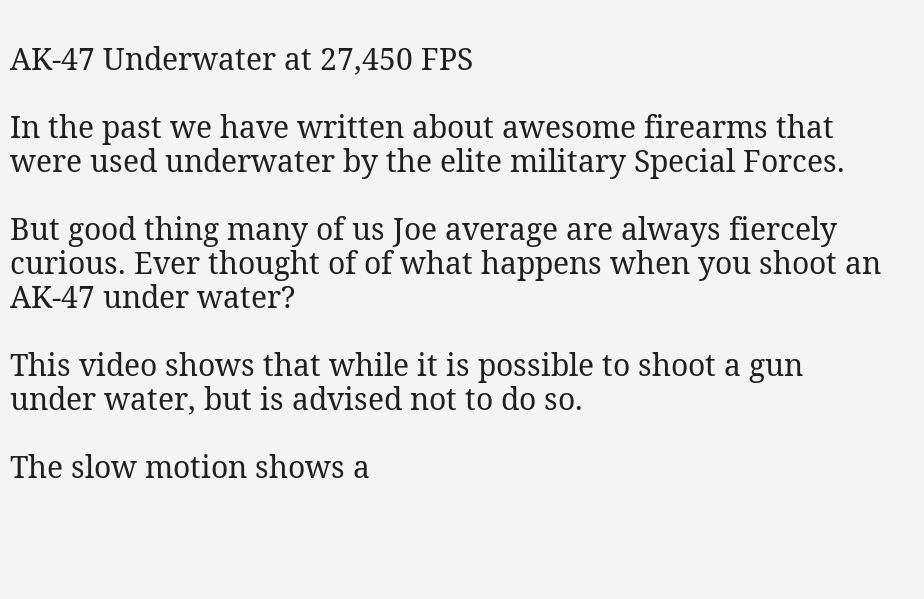AK-47 Underwater at 27,450 FPS

In the past we have written about awesome firearms that were used underwater by the elite military Special Forces.

But good thing many of us Joe average are always fiercely curious. Ever thought of of what happens when you shoot an AK-47 under water?

This video shows that while it is possible to shoot a gun under water, but is advised not to do so.

The slow motion shows a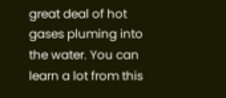great deal of hot gases pluming into the water. You can learn a lot from this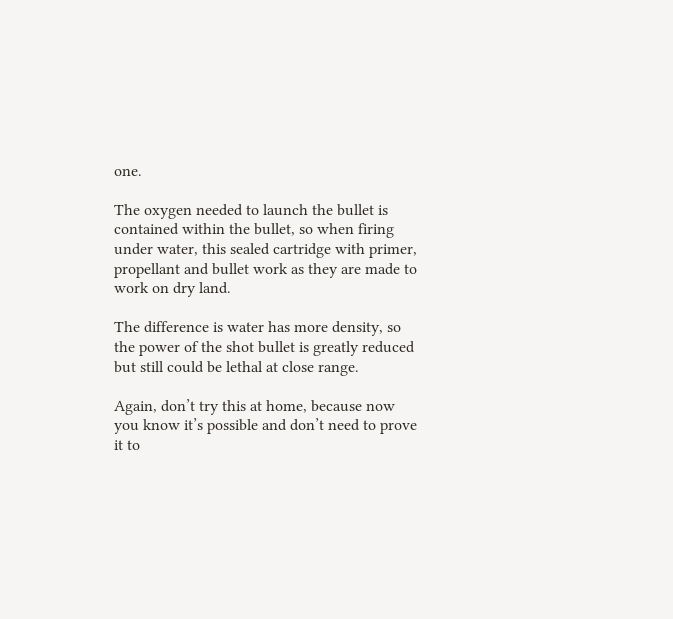one.

The oxygen needed to launch the bullet is contained within the bullet, so when firing under water, this sealed cartridge with primer, propellant and bullet work as they are made to work on dry land.

The difference is water has more density, so the power of the shot bullet is greatly reduced but still could be lethal at close range.

Again, don’t try this at home, because now you know it’s possible and don’t need to prove it to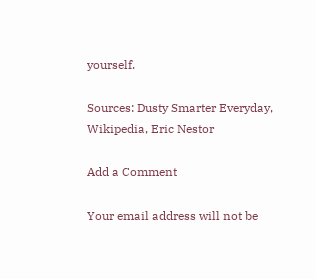yourself.

Sources: Dusty Smarter Everyday, Wikipedia, Eric Nestor

Add a Comment

Your email address will not be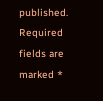published. Required fields are marked *